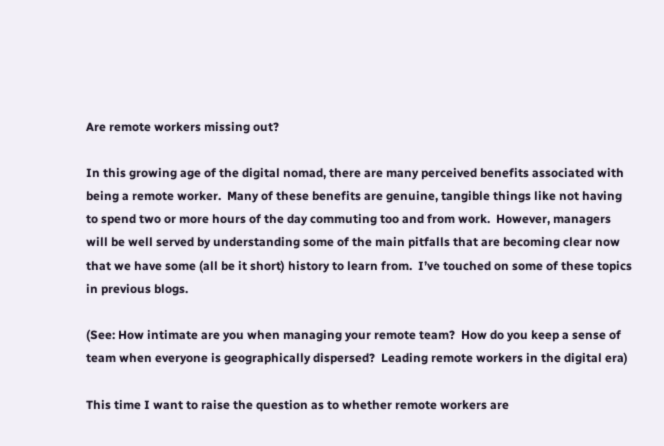Are remote workers missing out?

In this growing age of the digital nomad, there are many perceived benefits associated with being a remote worker.  Many of these benefits are genuine, tangible things like not having to spend two or more hours of the day commuting too and from work.  However, managers will be well served by understanding some of the main pitfalls that are becoming clear now that we have some (all be it short) history to learn from.  I’ve touched on some of these topics in previous blogs.

(See: How intimate are you when managing your remote team?  How do you keep a sense of team when everyone is geographically dispersed?  Leading remote workers in the digital era)

This time I want to raise the question as to whether remote workers are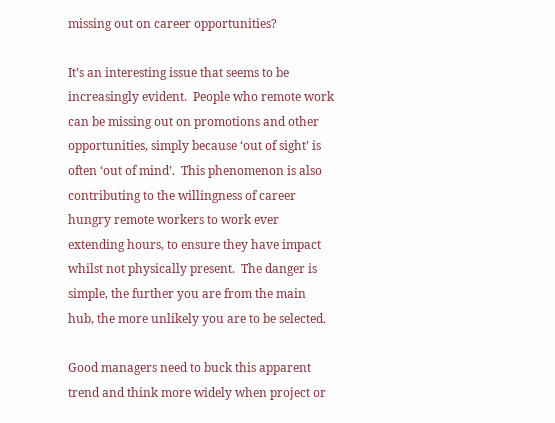missing out on career opportunities?

It’s an interesting issue that seems to be increasingly evident.  People who remote work can be missing out on promotions and other opportunities, simply because ‘out of sight’ is often ‘out of mind’.  This phenomenon is also contributing to the willingness of career hungry remote workers to work ever extending hours, to ensure they have impact whilst not physically present.  The danger is simple, the further you are from the main hub, the more unlikely you are to be selected.

Good managers need to buck this apparent trend and think more widely when project or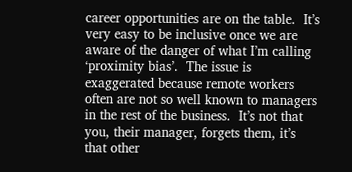career opportunities are on the table.  It’s very easy to be inclusive once we are aware of the danger of what I’m calling ‘proximity bias’.  The issue is exaggerated because remote workers often are not so well known to managers in the rest of the business.  It’s not that you, their manager, forgets them, it’s that other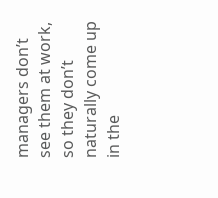managers don’t see them at work, so they don’t naturally come up in the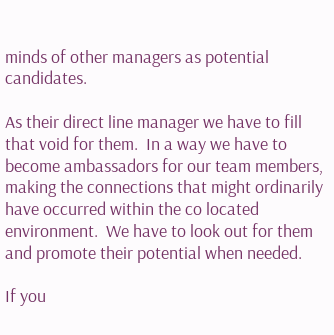minds of other managers as potential candidates.

As their direct line manager we have to fill that void for them.  In a way we have to become ambassadors for our team members, making the connections that might ordinarily have occurred within the co located environment.  We have to look out for them and promote their potential when needed.

If you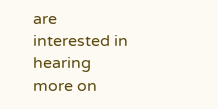are interested in hearing more on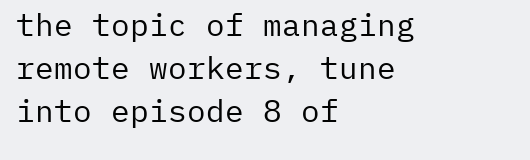the topic of managing remote workers, tune into episode 8 of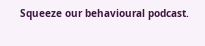Squeeze our behavioural podcast.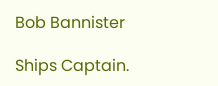Bob Bannister

Ships Captain.